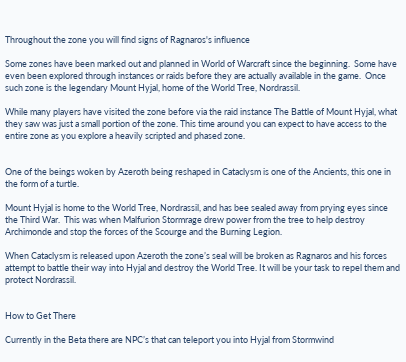Throughout the zone you will find signs of Ragnaros's influence

Some zones have been marked out and planned in World of Warcraft since the beginning.  Some have even been explored through instances or raids before they are actually available in the game.  Once such zone is the legendary Mount Hyjal, home of the World Tree, Nordrassil.

While many players have visited the zone before via the raid instance The Battle of Mount Hyjal, what they saw was just a small portion of the zone. This time around you can expect to have access to the entire zone as you explore a heavily scripted and phased zone.


One of the beings woken by Azeroth being reshaped in Cataclysm is one of the Ancients, this one in the form of a turtle.

Mount Hyjal is home to the World Tree, Nordrassil, and has bee sealed away from prying eyes since the Third War.  This was when Malfurion Stormrage drew power from the tree to help destroy Archimonde and stop the forces of the Scourge and the Burning Legion.

When Cataclysm is released upon Azeroth the zone’s seal will be broken as Ragnaros and his forces attempt to battle their way into Hyjal and destroy the World Tree. It will be your task to repel them and protect Nordrassil.


How to Get There

Currently in the Beta there are NPC’s that can teleport you into Hyjal from Stormwind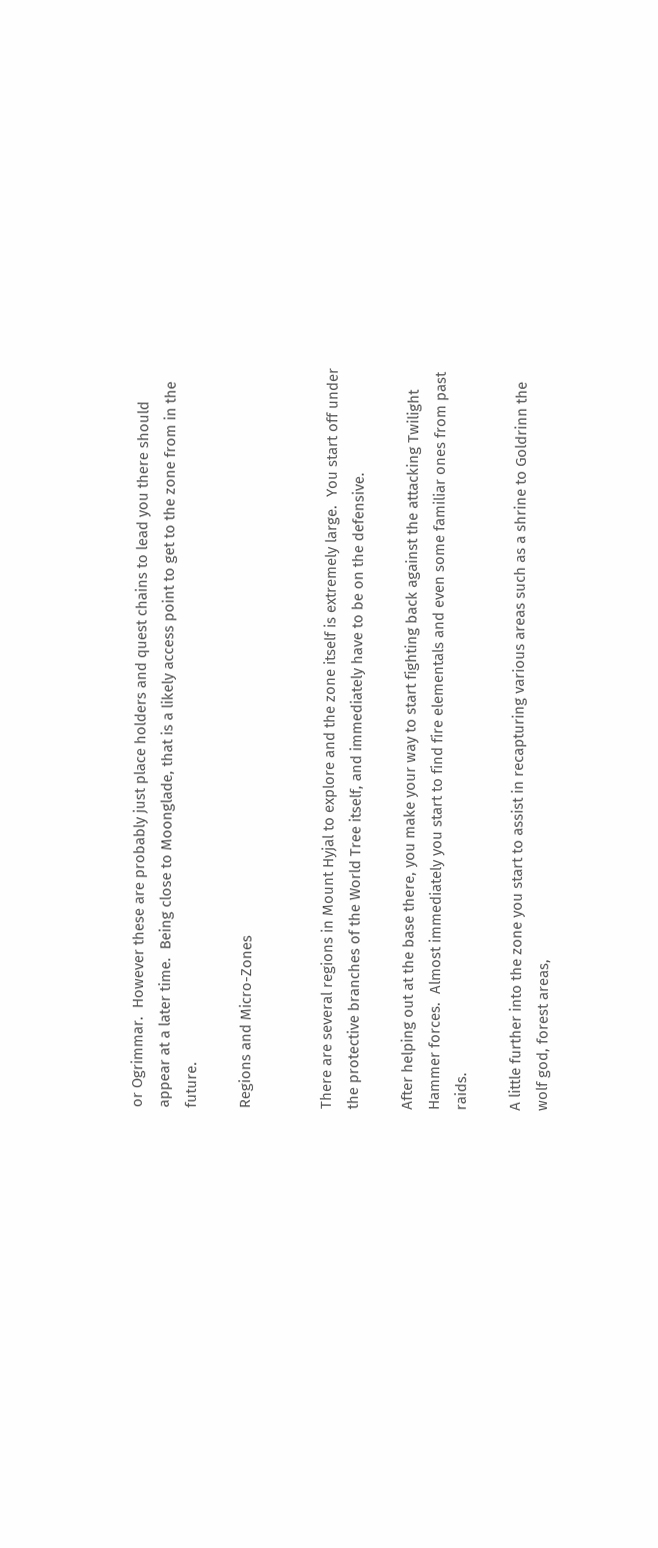or Ogrimmar.  However these are probably just place holders and quest chains to lead you there should appear at a later time.  Being close to Moonglade, that is a likely access point to get to the zone from in the future.

Regions and Micro-Zones


There are several regions in Mount Hyjal to explore and the zone itself is extremely large.  You start off under the protective branches of the World Tree itself, and immediately have to be on the defensive.

After helping out at the base there, you make your way to start fighting back against the attacking Twilight Hammer forces.  Almost immediately you start to find fire elementals and even some familiar ones from past raids.

A little further into the zone you start to assist in recapturing various areas such as a shrine to Goldrinn the wolf god, forest areas,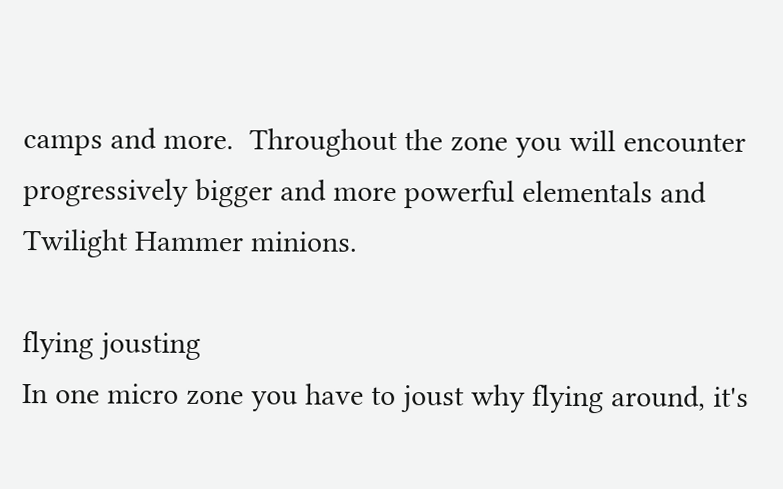camps and more.  Throughout the zone you will encounter progressively bigger and more powerful elementals and Twilight Hammer minions.

flying jousting
In one micro zone you have to joust why flying around, it's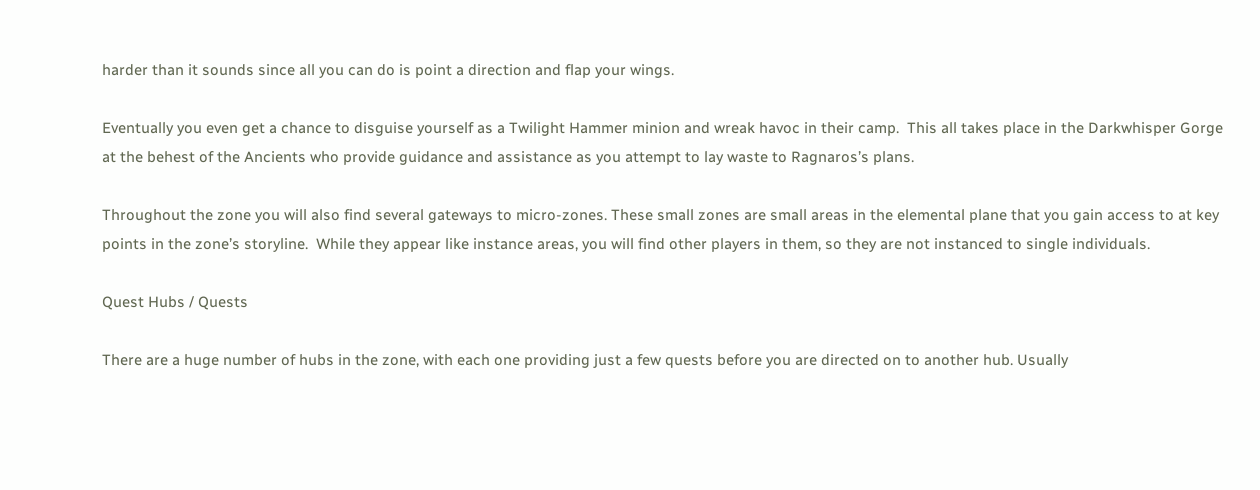harder than it sounds since all you can do is point a direction and flap your wings.

Eventually you even get a chance to disguise yourself as a Twilight Hammer minion and wreak havoc in their camp.  This all takes place in the Darkwhisper Gorge at the behest of the Ancients who provide guidance and assistance as you attempt to lay waste to Ragnaros’s plans.

Throughout the zone you will also find several gateways to micro-zones. These small zones are small areas in the elemental plane that you gain access to at key points in the zone’s storyline.  While they appear like instance areas, you will find other players in them, so they are not instanced to single individuals.

Quest Hubs / Quests

There are a huge number of hubs in the zone, with each one providing just a few quests before you are directed on to another hub. Usually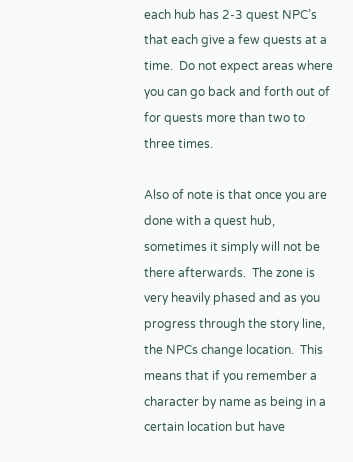each hub has 2-3 quest NPC’s that each give a few quests at a time.  Do not expect areas where you can go back and forth out of for quests more than two to three times.

Also of note is that once you are done with a quest hub, sometimes it simply will not be there afterwards.  The zone is very heavily phased and as you progress through the story line, the NPCs change location.  This means that if you remember a character by name as being in a certain location but have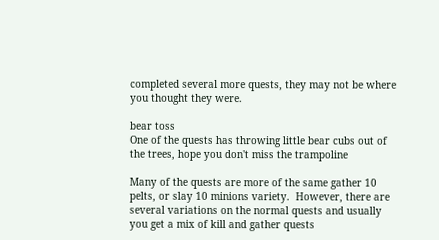completed several more quests, they may not be where you thought they were.

bear toss
One of the quests has throwing little bear cubs out of the trees, hope you don't miss the trampoline

Many of the quests are more of the same gather 10 pelts, or slay 10 minions variety.  However, there are several variations on the normal quests and usually you get a mix of kill and gather quests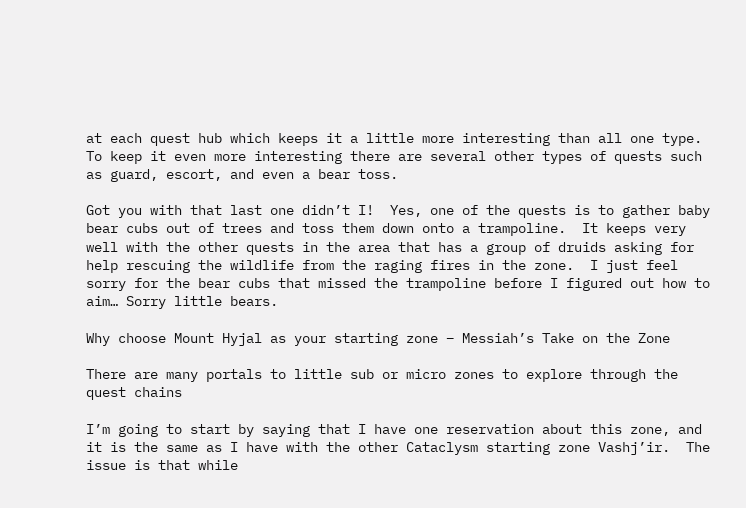at each quest hub which keeps it a little more interesting than all one type. To keep it even more interesting there are several other types of quests such as guard, escort, and even a bear toss.

Got you with that last one didn’t I!  Yes, one of the quests is to gather baby bear cubs out of trees and toss them down onto a trampoline.  It keeps very well with the other quests in the area that has a group of druids asking for help rescuing the wildlife from the raging fires in the zone.  I just feel sorry for the bear cubs that missed the trampoline before I figured out how to aim… Sorry little bears.

Why choose Mount Hyjal as your starting zone – Messiah’s Take on the Zone

There are many portals to little sub or micro zones to explore through the quest chains

I’m going to start by saying that I have one reservation about this zone, and it is the same as I have with the other Cataclysm starting zone Vashj’ir.  The issue is that while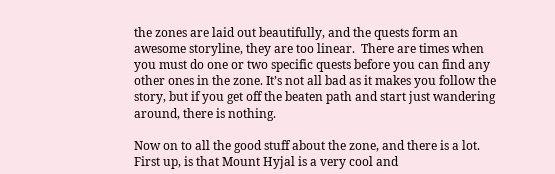the zones are laid out beautifully, and the quests form an awesome storyline, they are too linear.  There are times when you must do one or two specific quests before you can find any other ones in the zone. It’s not all bad as it makes you follow the story, but if you get off the beaten path and start just wandering around, there is nothing.

Now on to all the good stuff about the zone, and there is a lot.  First up, is that Mount Hyjal is a very cool and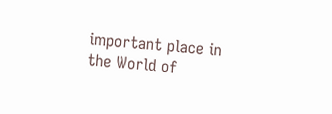important place in the World of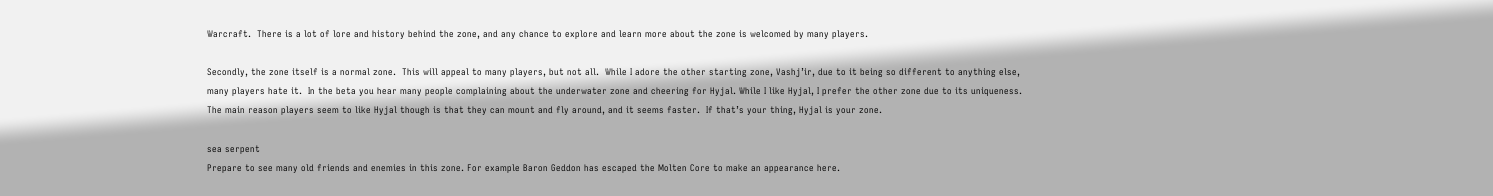Warcraft.  There is a lot of lore and history behind the zone, and any chance to explore and learn more about the zone is welcomed by many players.

Secondly, the zone itself is a normal zone.  This will appeal to many players, but not all.  While I adore the other starting zone, Vashj’ir, due to it being so different to anything else, many players hate it.  In the beta you hear many people complaining about the underwater zone and cheering for Hyjal. While I like Hyjal, I prefer the other zone due to its uniqueness.  The main reason players seem to like Hyjal though is that they can mount and fly around, and it seems faster.  If that’s your thing, Hyjal is your zone.

sea serpent
Prepare to see many old friends and enemies in this zone. For example Baron Geddon has escaped the Molten Core to make an appearance here.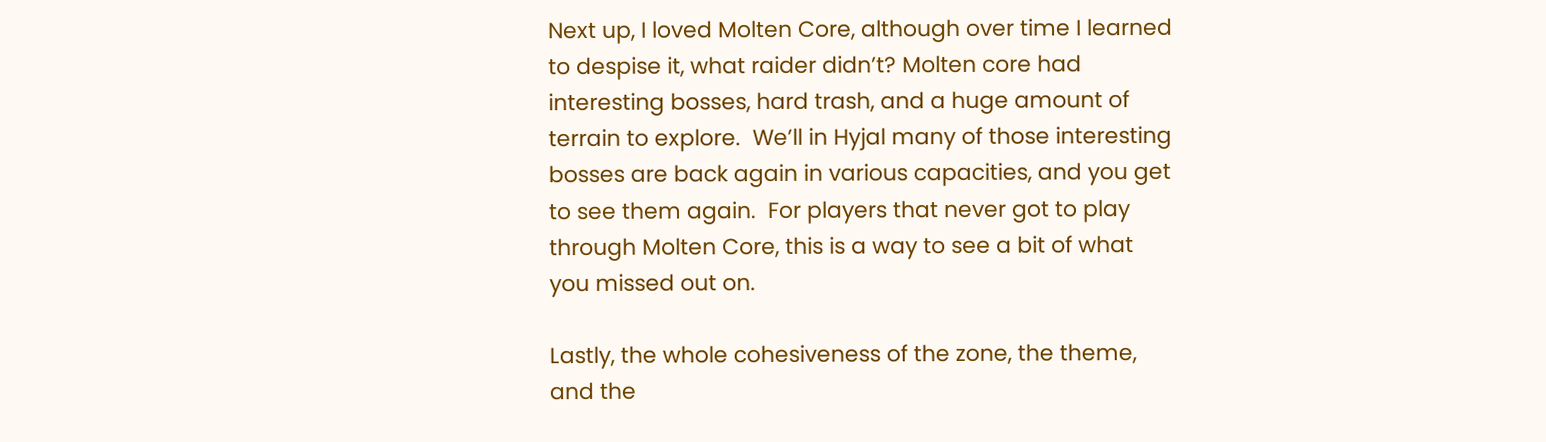Next up, I loved Molten Core, although over time I learned to despise it, what raider didn’t? Molten core had interesting bosses, hard trash, and a huge amount of terrain to explore.  We’ll in Hyjal many of those interesting bosses are back again in various capacities, and you get to see them again.  For players that never got to play through Molten Core, this is a way to see a bit of what you missed out on.

Lastly, the whole cohesiveness of the zone, the theme, and the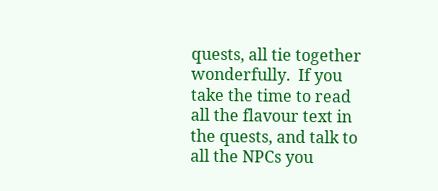quests, all tie together wonderfully.  If you take the time to read all the flavour text in the quests, and talk to all the NPCs you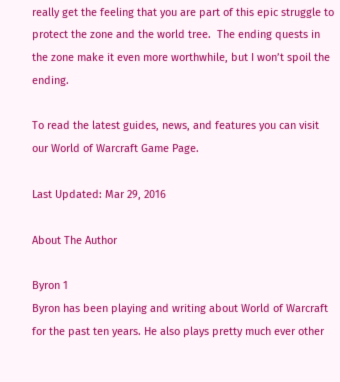really get the feeling that you are part of this epic struggle to protect the zone and the world tree.  The ending quests in the zone make it even more worthwhile, but I won’t spoil the ending.

To read the latest guides, news, and features you can visit our World of Warcraft Game Page.

Last Updated: Mar 29, 2016

About The Author

Byron 1
Byron has been playing and writing about World of Warcraft for the past ten years. He also plays pretty much ever other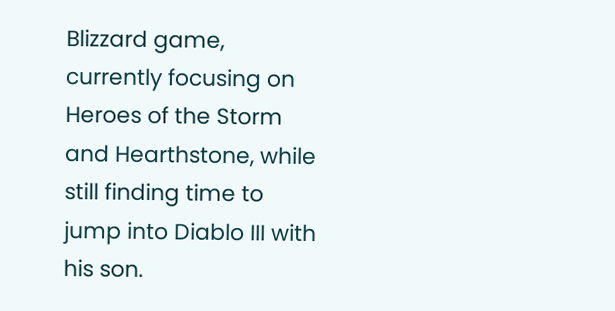Blizzard game, currently focusing on Heroes of the Storm and Hearthstone, while still finding time to jump into Diablo III with his son.